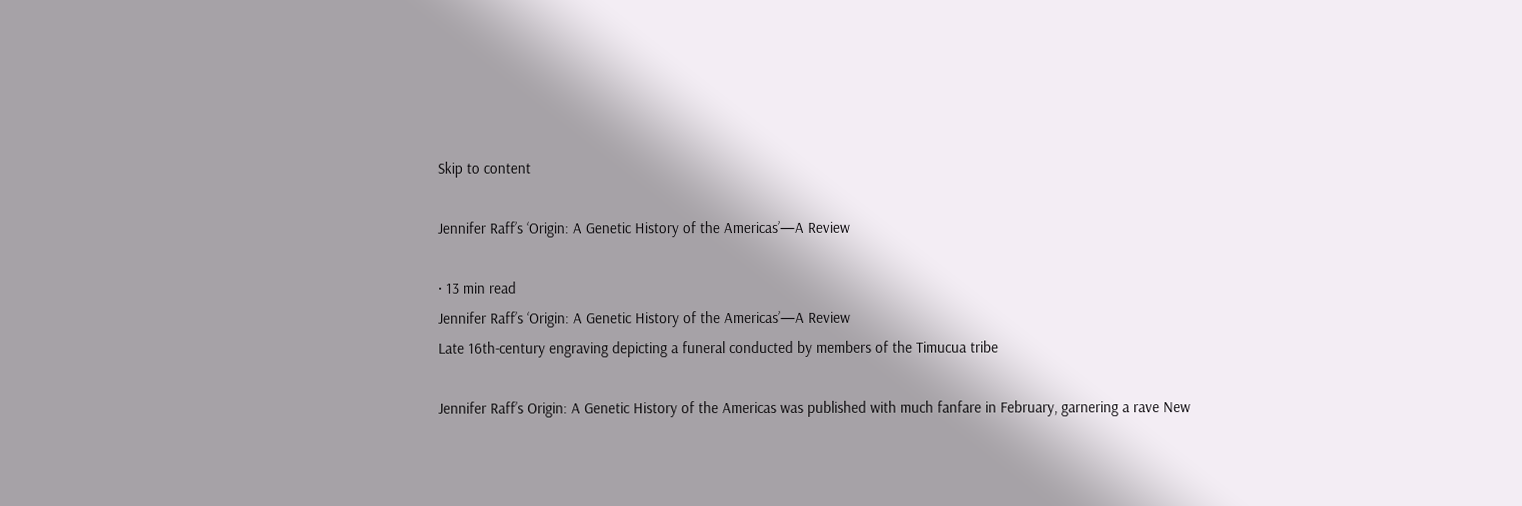Skip to content

Jennifer Raff’s ‘Origin: A Genetic History of the Americas’—A Review

· 13 min read
Jennifer Raff’s ‘Origin: A Genetic History of the Americas’—A Review
Late 16th-century engraving depicting a funeral conducted by members of the Timucua tribe

Jennifer Raff’s Origin: A Genetic History of the Americas was published with much fanfare in February, garnering a rave New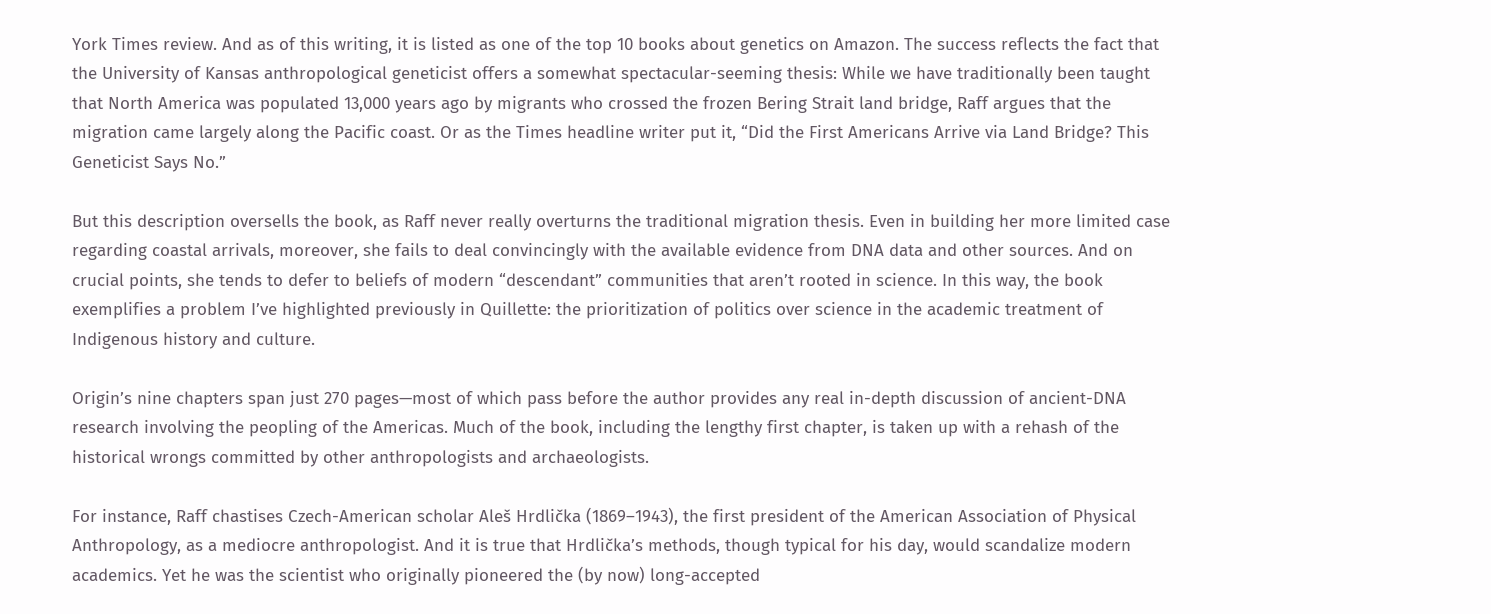York Times review. And as of this writing, it is listed as one of the top 10 books about genetics on Amazon. The success reflects the fact that the University of Kansas anthropological geneticist offers a somewhat spectacular-seeming thesis: While we have traditionally been taught that North America was populated 13,000 years ago by migrants who crossed the frozen Bering Strait land bridge, Raff argues that the migration came largely along the Pacific coast. Or as the Times headline writer put it, “Did the First Americans Arrive via Land Bridge? This Geneticist Says No.”

But this description oversells the book, as Raff never really overturns the traditional migration thesis. Even in building her more limited case regarding coastal arrivals, moreover, she fails to deal convincingly with the available evidence from DNA data and other sources. And on crucial points, she tends to defer to beliefs of modern “descendant” communities that aren’t rooted in science. In this way, the book exemplifies a problem I’ve highlighted previously in Quillette: the prioritization of politics over science in the academic treatment of Indigenous history and culture.

Origin’s nine chapters span just 270 pages—most of which pass before the author provides any real in-depth discussion of ancient-DNA research involving the peopling of the Americas. Much of the book, including the lengthy first chapter, is taken up with a rehash of the historical wrongs committed by other anthropologists and archaeologists.

For instance, Raff chastises Czech-American scholar Aleš Hrdlička (1869–1943), the first president of the American Association of Physical Anthropology, as a mediocre anthropologist. And it is true that Hrdlička’s methods, though typical for his day, would scandalize modern academics. Yet he was the scientist who originally pioneered the (by now) long-accepted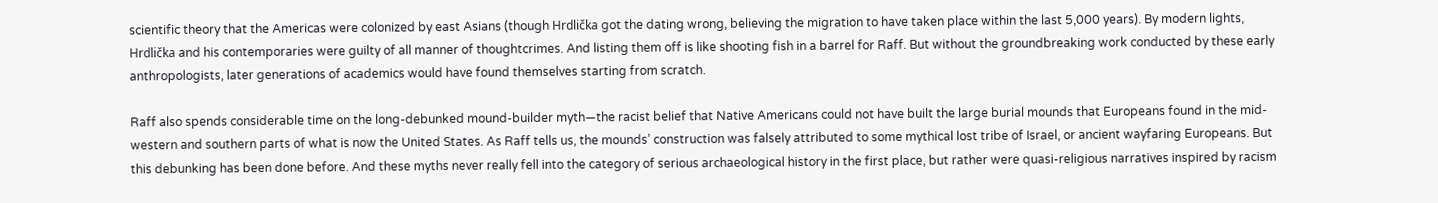scientific theory that the Americas were colonized by east Asians (though Hrdlička got the dating wrong, believing the migration to have taken place within the last 5,000 years). By modern lights, Hrdlička and his contemporaries were guilty of all manner of thoughtcrimes. And listing them off is like shooting fish in a barrel for Raff. But without the groundbreaking work conducted by these early anthropologists, later generations of academics would have found themselves starting from scratch.

Raff also spends considerable time on the long-debunked mound-builder myth—the racist belief that Native Americans could not have built the large burial mounds that Europeans found in the mid-western and southern parts of what is now the United States. As Raff tells us, the mounds’ construction was falsely attributed to some mythical lost tribe of Israel, or ancient wayfaring Europeans. But this debunking has been done before. And these myths never really fell into the category of serious archaeological history in the first place, but rather were quasi-religious narratives inspired by racism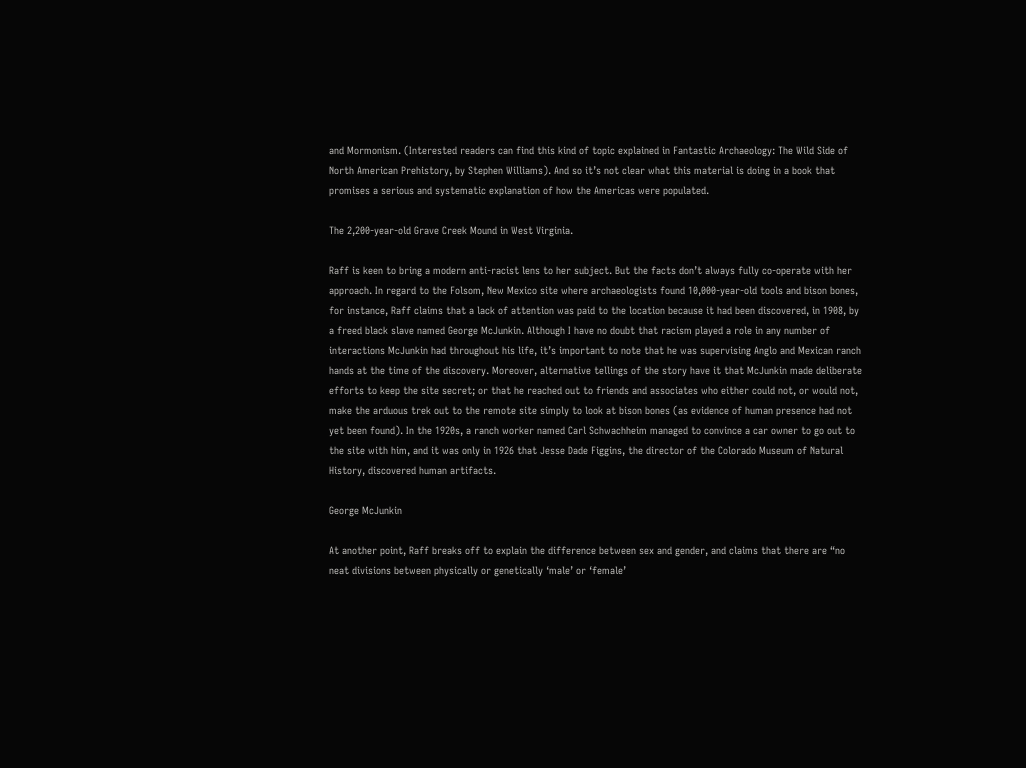and Mormonism. (Interested readers can find this kind of topic explained in Fantastic Archaeology: The Wild Side of North American Prehistory, by Stephen Williams). And so it’s not clear what this material is doing in a book that promises a serious and systematic explanation of how the Americas were populated.

The 2,200-year-old Grave Creek Mound in West Virginia.

Raff is keen to bring a modern anti-racist lens to her subject. But the facts don’t always fully co-operate with her approach. In regard to the Folsom, New Mexico site where archaeologists found 10,000-year-old tools and bison bones, for instance, Raff claims that a lack of attention was paid to the location because it had been discovered, in 1908, by a freed black slave named George McJunkin. Although I have no doubt that racism played a role in any number of interactions McJunkin had throughout his life, it’s important to note that he was supervising Anglo and Mexican ranch hands at the time of the discovery. Moreover, alternative tellings of the story have it that McJunkin made deliberate efforts to keep the site secret; or that he reached out to friends and associates who either could not, or would not, make the arduous trek out to the remote site simply to look at bison bones (as evidence of human presence had not yet been found). In the 1920s, a ranch worker named Carl Schwachheim managed to convince a car owner to go out to the site with him, and it was only in 1926 that Jesse Dade Figgins, the director of the Colorado Museum of Natural History, discovered human artifacts.

George McJunkin

At another point, Raff breaks off to explain the difference between sex and gender, and claims that there are “no neat divisions between physically or genetically ‘male’ or ‘female’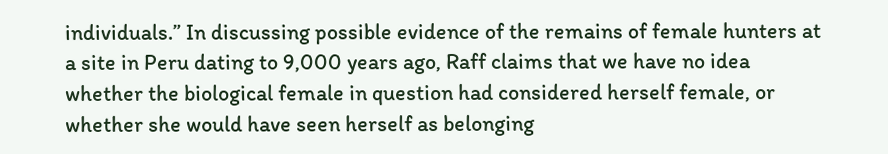individuals.” In discussing possible evidence of the remains of female hunters at a site in Peru dating to 9,000 years ago, Raff claims that we have no idea whether the biological female in question had considered herself female, or whether she would have seen herself as belonging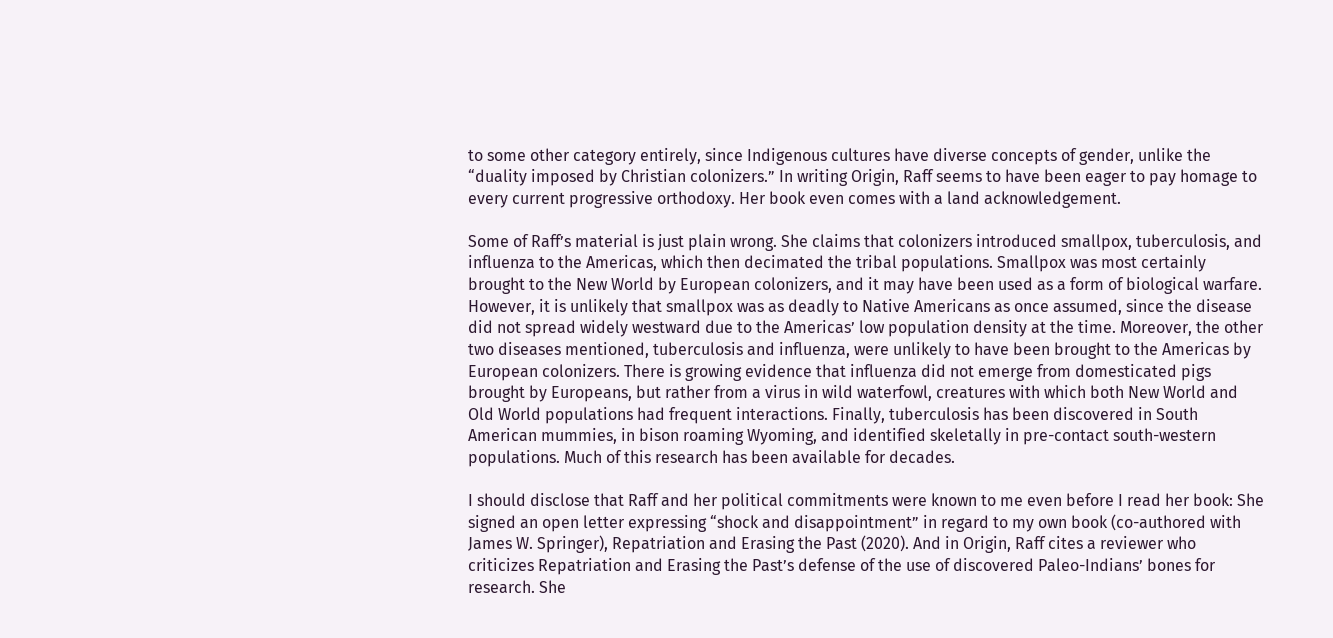to some other category entirely, since Indigenous cultures have diverse concepts of gender, unlike the “duality imposed by Christian colonizers.” In writing Origin, Raff seems to have been eager to pay homage to every current progressive orthodoxy. Her book even comes with a land acknowledgement.

Some of Raff’s material is just plain wrong. She claims that colonizers introduced smallpox, tuberculosis, and influenza to the Americas, which then decimated the tribal populations. Smallpox was most certainly brought to the New World by European colonizers, and it may have been used as a form of biological warfare. However, it is unlikely that smallpox was as deadly to Native Americans as once assumed, since the disease did not spread widely westward due to the Americas’ low population density at the time. Moreover, the other two diseases mentioned, tuberculosis and influenza, were unlikely to have been brought to the Americas by European colonizers. There is growing evidence that influenza did not emerge from domesticated pigs brought by Europeans, but rather from a virus in wild waterfowl, creatures with which both New World and Old World populations had frequent interactions. Finally, tuberculosis has been discovered in South American mummies, in bison roaming Wyoming, and identified skeletally in pre-contact south-western populations. Much of this research has been available for decades.

I should disclose that Raff and her political commitments were known to me even before I read her book: She signed an open letter expressing “shock and disappointment” in regard to my own book (co-authored with James W. Springer), Repatriation and Erasing the Past (2020). And in Origin, Raff cites a reviewer who criticizes Repatriation and Erasing the Past’s defense of the use of discovered Paleo-Indians’ bones for research. She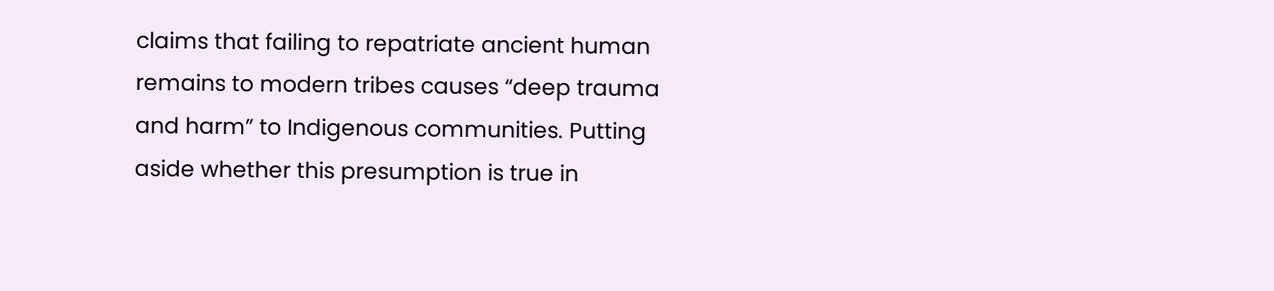claims that failing to repatriate ancient human remains to modern tribes causes “deep trauma and harm” to Indigenous communities. Putting aside whether this presumption is true in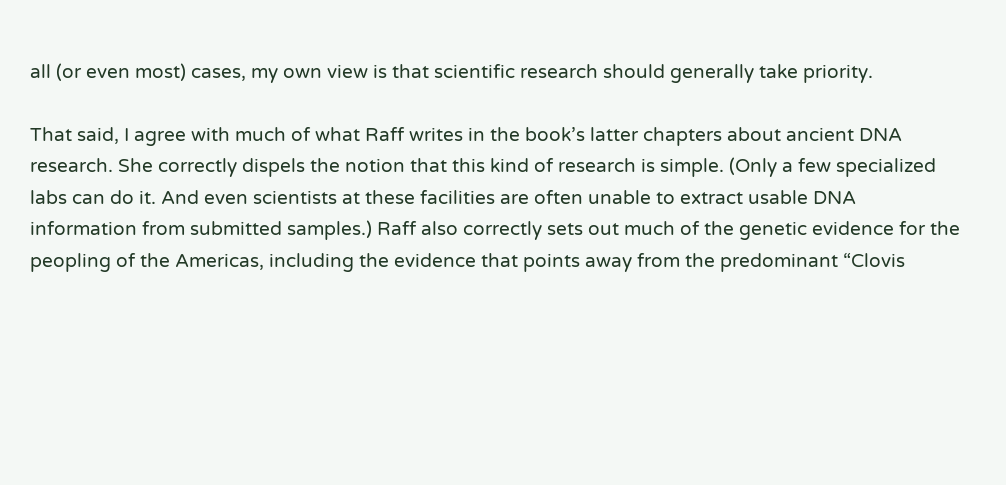all (or even most) cases, my own view is that scientific research should generally take priority.

That said, I agree with much of what Raff writes in the book’s latter chapters about ancient DNA research. She correctly dispels the notion that this kind of research is simple. (Only a few specialized labs can do it. And even scientists at these facilities are often unable to extract usable DNA information from submitted samples.) Raff also correctly sets out much of the genetic evidence for the peopling of the Americas, including the evidence that points away from the predominant “Clovis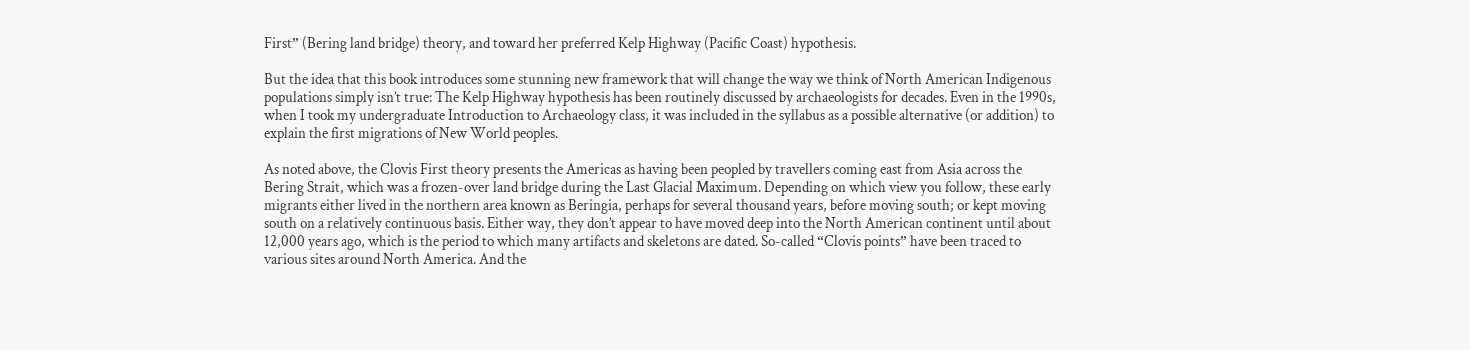First” (Bering land bridge) theory, and toward her preferred Kelp Highway (Pacific Coast) hypothesis.

But the idea that this book introduces some stunning new framework that will change the way we think of North American Indigenous populations simply isn’t true: The Kelp Highway hypothesis has been routinely discussed by archaeologists for decades. Even in the 1990s, when I took my undergraduate Introduction to Archaeology class, it was included in the syllabus as a possible alternative (or addition) to explain the first migrations of New World peoples.

As noted above, the Clovis First theory presents the Americas as having been peopled by travellers coming east from Asia across the Bering Strait, which was a frozen-over land bridge during the Last Glacial Maximum. Depending on which view you follow, these early migrants either lived in the northern area known as Beringia, perhaps for several thousand years, before moving south; or kept moving south on a relatively continuous basis. Either way, they don’t appear to have moved deep into the North American continent until about 12,000 years ago, which is the period to which many artifacts and skeletons are dated. So-called “Clovis points” have been traced to various sites around North America. And the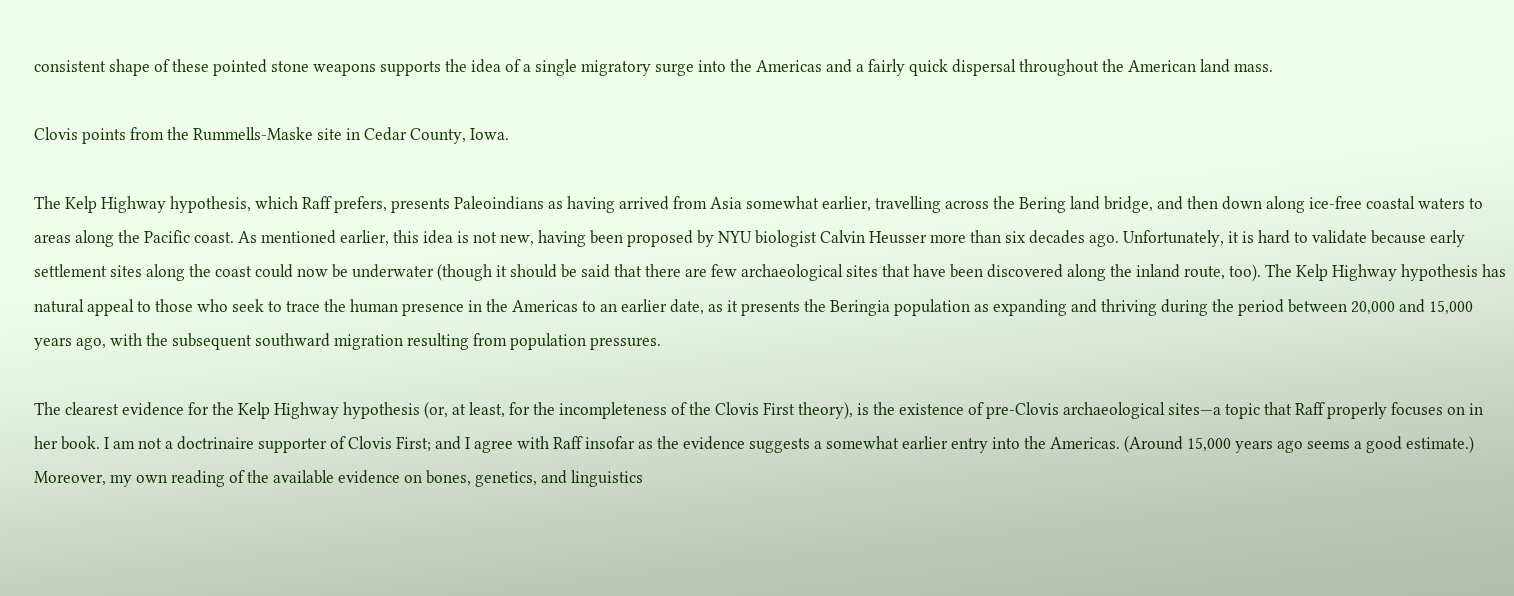consistent shape of these pointed stone weapons supports the idea of a single migratory surge into the Americas and a fairly quick dispersal throughout the American land mass.

Clovis points from the Rummells-Maske site in Cedar County, Iowa.

The Kelp Highway hypothesis, which Raff prefers, presents Paleoindians as having arrived from Asia somewhat earlier, travelling across the Bering land bridge, and then down along ice-free coastal waters to areas along the Pacific coast. As mentioned earlier, this idea is not new, having been proposed by NYU biologist Calvin Heusser more than six decades ago. Unfortunately, it is hard to validate because early settlement sites along the coast could now be underwater (though it should be said that there are few archaeological sites that have been discovered along the inland route, too). The Kelp Highway hypothesis has natural appeal to those who seek to trace the human presence in the Americas to an earlier date, as it presents the Beringia population as expanding and thriving during the period between 20,000 and 15,000 years ago, with the subsequent southward migration resulting from population pressures.

The clearest evidence for the Kelp Highway hypothesis (or, at least, for the incompleteness of the Clovis First theory), is the existence of pre-Clovis archaeological sites—a topic that Raff properly focuses on in her book. I am not a doctrinaire supporter of Clovis First; and I agree with Raff insofar as the evidence suggests a somewhat earlier entry into the Americas. (Around 15,000 years ago seems a good estimate.) Moreover, my own reading of the available evidence on bones, genetics, and linguistics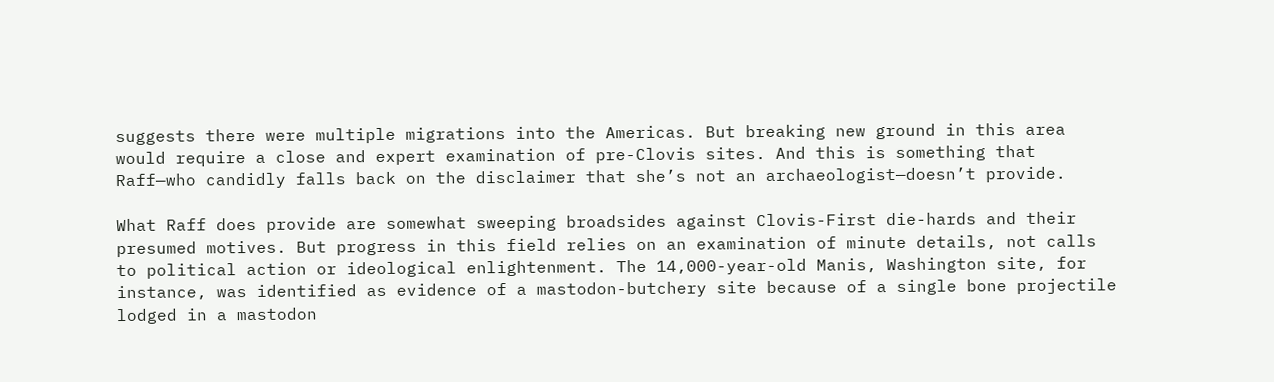suggests there were multiple migrations into the Americas. But breaking new ground in this area would require a close and expert examination of pre-Clovis sites. And this is something that Raff—who candidly falls back on the disclaimer that she’s not an archaeologist—doesn’t provide.

What Raff does provide are somewhat sweeping broadsides against Clovis-First die-hards and their presumed motives. But progress in this field relies on an examination of minute details, not calls to political action or ideological enlightenment. The 14,000-year-old Manis, Washington site, for instance, was identified as evidence of a mastodon-butchery site because of a single bone projectile lodged in a mastodon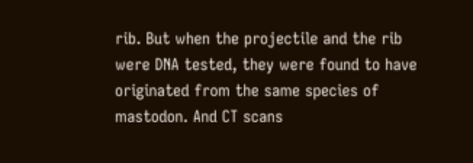rib. But when the projectile and the rib were DNA tested, they were found to have originated from the same species of mastodon. And CT scans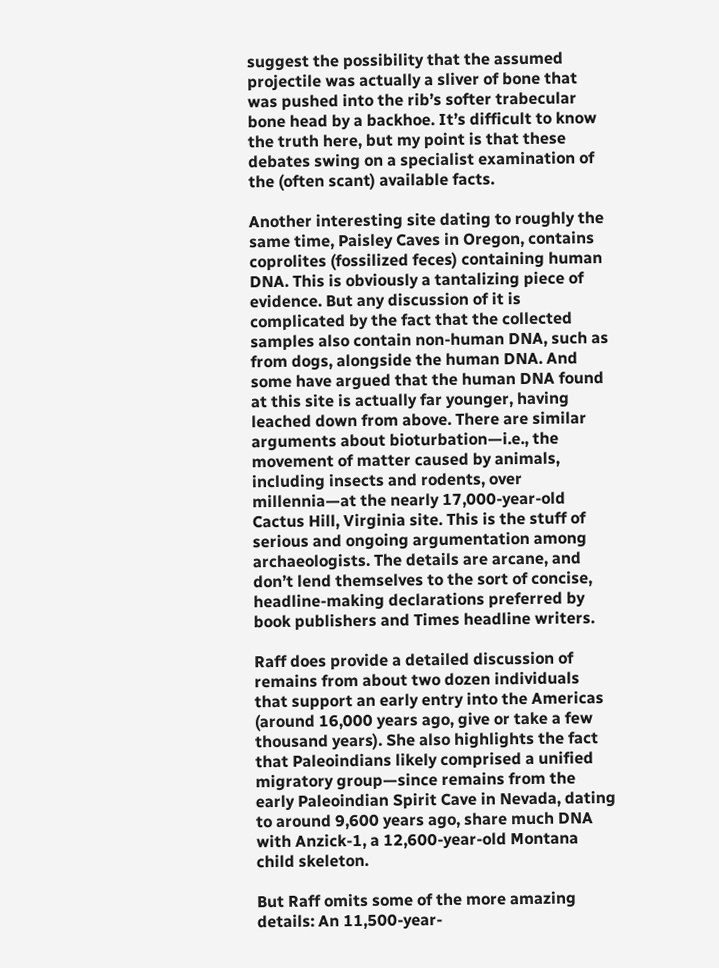suggest the possibility that the assumed projectile was actually a sliver of bone that was pushed into the rib’s softer trabecular bone head by a backhoe. It’s difficult to know the truth here, but my point is that these debates swing on a specialist examination of the (often scant) available facts.

Another interesting site dating to roughly the same time, Paisley Caves in Oregon, contains coprolites (fossilized feces) containing human DNA. This is obviously a tantalizing piece of evidence. But any discussion of it is complicated by the fact that the collected samples also contain non-human DNA, such as from dogs, alongside the human DNA. And some have argued that the human DNA found at this site is actually far younger, having leached down from above. There are similar arguments about bioturbation—i.e., the movement of matter caused by animals, including insects and rodents, over millennia—at the nearly 17,000-year-old Cactus Hill, Virginia site. This is the stuff of serious and ongoing argumentation among archaeologists. The details are arcane, and don’t lend themselves to the sort of concise, headline-making declarations preferred by book publishers and Times headline writers.

Raff does provide a detailed discussion of remains from about two dozen individuals that support an early entry into the Americas (around 16,000 years ago, give or take a few thousand years). She also highlights the fact that Paleoindians likely comprised a unified migratory group—since remains from the early Paleoindian Spirit Cave in Nevada, dating to around 9,600 years ago, share much DNA with Anzick-1, a 12,600-year-old Montana child skeleton.

But Raff omits some of the more amazing details: An 11,500-year-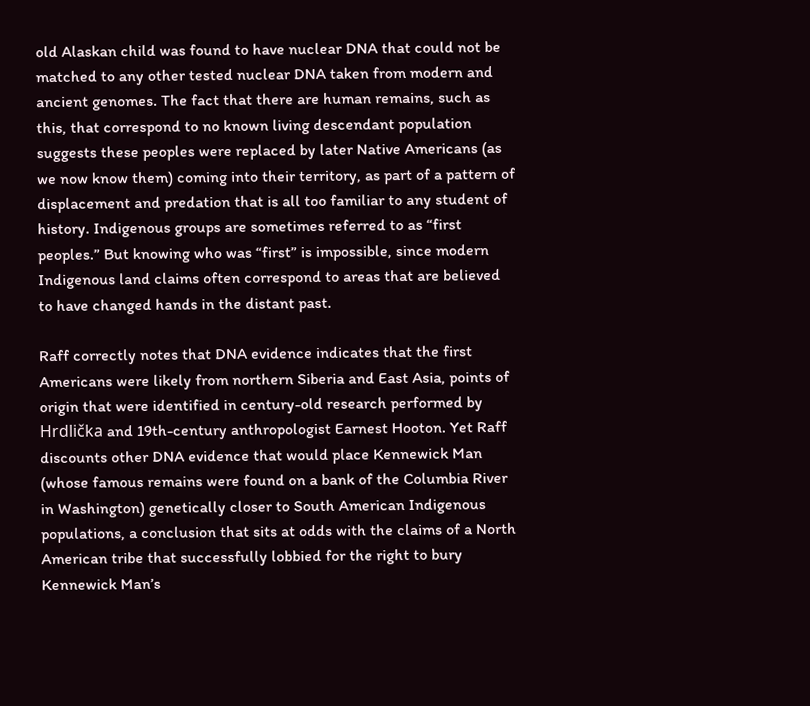old Alaskan child was found to have nuclear DNA that could not be matched to any other tested nuclear DNA taken from modern and ancient genomes. The fact that there are human remains, such as this, that correspond to no known living descendant population suggests these peoples were replaced by later Native Americans (as we now know them) coming into their territory, as part of a pattern of displacement and predation that is all too familiar to any student of history. Indigenous groups are sometimes referred to as “first peoples.” But knowing who was “first” is impossible, since modern Indigenous land claims often correspond to areas that are believed to have changed hands in the distant past.

Raff correctly notes that DNA evidence indicates that the first Americans were likely from northern Siberia and East Asia, points of origin that were identified in century-old research performed by Hrdlička and 19th-century anthropologist Earnest Hooton. Yet Raff discounts other DNA evidence that would place Kennewick Man (whose famous remains were found on a bank of the Columbia River in Washington) genetically closer to South American Indigenous populations, a conclusion that sits at odds with the claims of a North American tribe that successfully lobbied for the right to bury Kennewick Man’s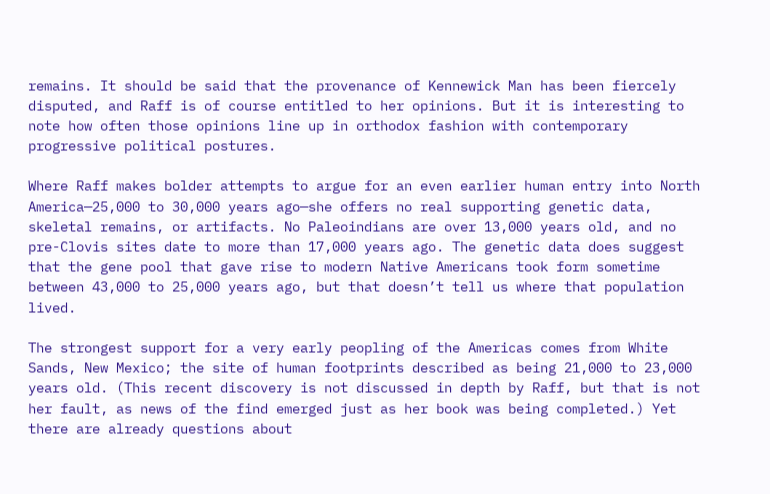remains. It should be said that the provenance of Kennewick Man has been fiercely disputed, and Raff is of course entitled to her opinions. But it is interesting to note how often those opinions line up in orthodox fashion with contemporary progressive political postures.

Where Raff makes bolder attempts to argue for an even earlier human entry into North America—25,000 to 30,000 years ago—she offers no real supporting genetic data, skeletal remains, or artifacts. No Paleoindians are over 13,000 years old, and no pre-Clovis sites date to more than 17,000 years ago. The genetic data does suggest that the gene pool that gave rise to modern Native Americans took form sometime between 43,000 to 25,000 years ago, but that doesn’t tell us where that population lived.

The strongest support for a very early peopling of the Americas comes from White Sands, New Mexico; the site of human footprints described as being 21,000 to 23,000 years old. (This recent discovery is not discussed in depth by Raff, but that is not her fault, as news of the find emerged just as her book was being completed.) Yet there are already questions about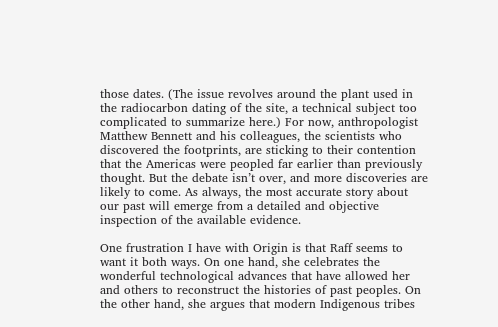those dates. (The issue revolves around the plant used in the radiocarbon dating of the site, a technical subject too complicated to summarize here.) For now, anthropologist Matthew Bennett and his colleagues, the scientists who discovered the footprints, are sticking to their contention that the Americas were peopled far earlier than previously thought. But the debate isn’t over, and more discoveries are likely to come. As always, the most accurate story about our past will emerge from a detailed and objective inspection of the available evidence.

One frustration I have with Origin is that Raff seems to want it both ways. On one hand, she celebrates the wonderful technological advances that have allowed her and others to reconstruct the histories of past peoples. On the other hand, she argues that modern Indigenous tribes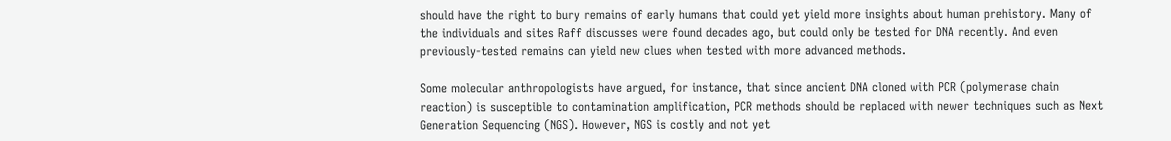should have the right to bury remains of early humans that could yet yield more insights about human prehistory. Many of the individuals and sites Raff discusses were found decades ago, but could only be tested for DNA recently. And even previously-tested remains can yield new clues when tested with more advanced methods.

Some molecular anthropologists have argued, for instance, that since ancient DNA cloned with PCR (polymerase chain reaction) is susceptible to contamination amplification, PCR methods should be replaced with newer techniques such as Next Generation Sequencing (NGS). However, NGS is costly and not yet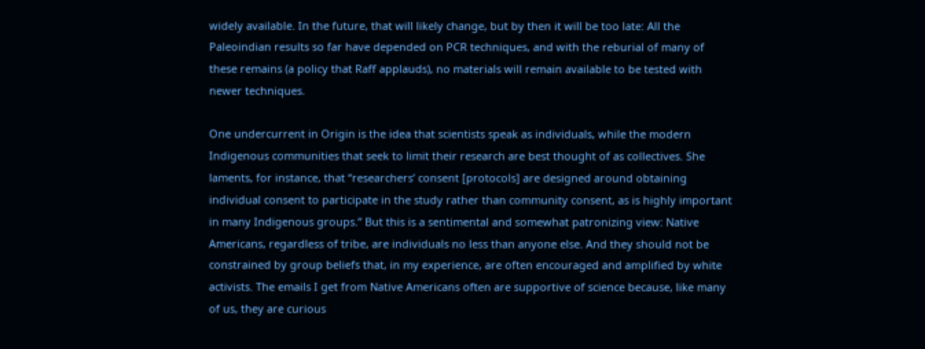widely available. In the future, that will likely change, but by then it will be too late: All the Paleoindian results so far have depended on PCR techniques, and with the reburial of many of these remains (a policy that Raff applauds), no materials will remain available to be tested with newer techniques.

One undercurrent in Origin is the idea that scientists speak as individuals, while the modern Indigenous communities that seek to limit their research are best thought of as collectives. She laments, for instance, that “researchers’ consent [protocols] are designed around obtaining individual consent to participate in the study rather than community consent, as is highly important in many Indigenous groups.” But this is a sentimental and somewhat patronizing view: Native Americans, regardless of tribe, are individuals no less than anyone else. And they should not be constrained by group beliefs that, in my experience, are often encouraged and amplified by white activists. The emails I get from Native Americans often are supportive of science because, like many of us, they are curious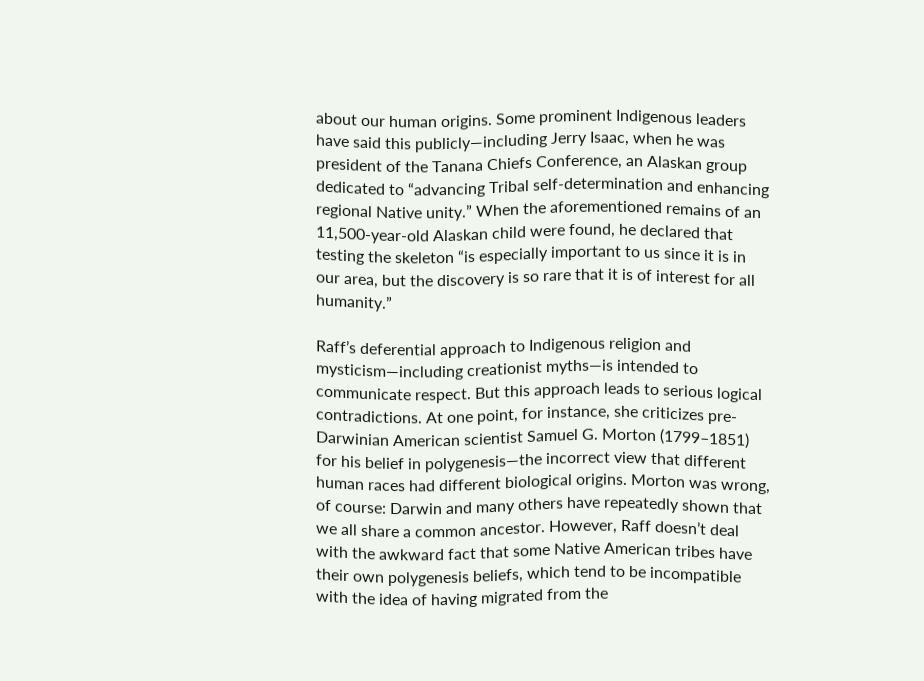about our human origins. Some prominent Indigenous leaders have said this publicly—including Jerry Isaac, when he was president of the Tanana Chiefs Conference, an Alaskan group dedicated to “advancing Tribal self-determination and enhancing regional Native unity.” When the aforementioned remains of an 11,500-year-old Alaskan child were found, he declared that testing the skeleton “is especially important to us since it is in our area, but the discovery is so rare that it is of interest for all humanity.”

Raff’s deferential approach to Indigenous religion and mysticism—including creationist myths—is intended to communicate respect. But this approach leads to serious logical contradictions. At one point, for instance, she criticizes pre-Darwinian American scientist Samuel G. Morton (1799–1851) for his belief in polygenesis—the incorrect view that different human races had different biological origins. Morton was wrong, of course: Darwin and many others have repeatedly shown that we all share a common ancestor. However, Raff doesn’t deal with the awkward fact that some Native American tribes have their own polygenesis beliefs, which tend to be incompatible with the idea of having migrated from the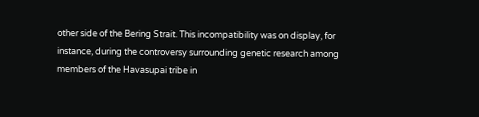other side of the Bering Strait. This incompatibility was on display, for instance, during the controversy surrounding genetic research among members of the Havasupai tribe in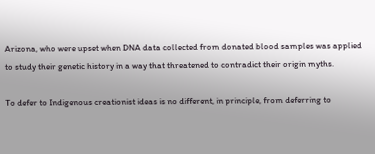Arizona, who were upset when DNA data collected from donated blood samples was applied to study their genetic history in a way that threatened to contradict their origin myths.

To defer to Indigenous creationist ideas is no different, in principle, from deferring to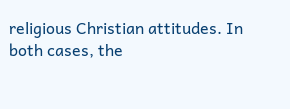religious Christian attitudes. In both cases, the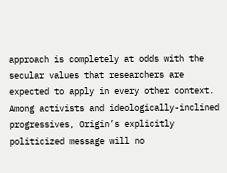approach is completely at odds with the secular values that researchers are expected to apply in every other context. Among activists and ideologically-inclined progressives, Origin’s explicitly politicized message will no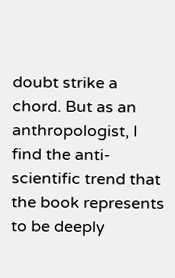doubt strike a chord. But as an anthropologist, I find the anti-scientific trend that the book represents to be deeply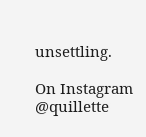unsettling.

On Instagram @quillette